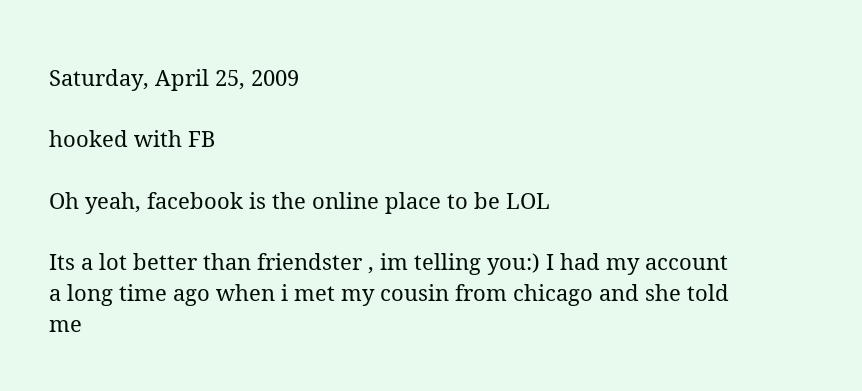Saturday, April 25, 2009

hooked with FB

Oh yeah, facebook is the online place to be LOL

Its a lot better than friendster , im telling you:) I had my account a long time ago when i met my cousin from chicago and she told me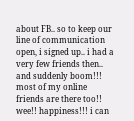about FB.. so to keep our line of communication open, i signed up.. i had a very few friends then.. and suddenly boom!!! most of my online friends are there too!! wee!! happiness!!! i can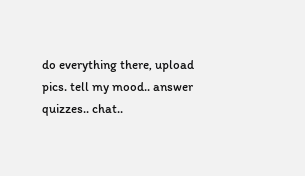do everything there, upload pics. tell my mood.. answer quizzes.. chat..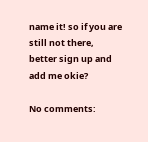name it! so if you are still not there, better sign up and add me okie?

No comments: